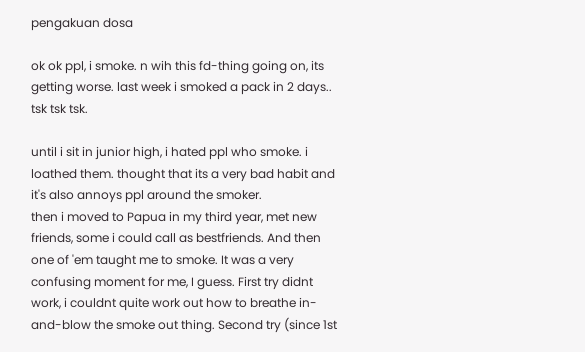pengakuan dosa

ok ok ppl, i smoke. n wih this fd-thing going on, its getting worse. last week i smoked a pack in 2 days.. tsk tsk tsk.

until i sit in junior high, i hated ppl who smoke. i loathed them. thought that its a very bad habit and it's also annoys ppl around the smoker.
then i moved to Papua in my third year, met new friends, some i could call as bestfriends. And then one of 'em taught me to smoke. It was a very confusing moment for me, I guess. First try didnt work, i couldnt quite work out how to breathe in-and-blow the smoke out thing. Second try (since 1st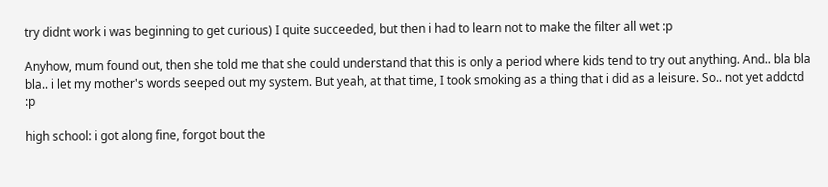try didnt work i was beginning to get curious) I quite succeeded, but then i had to learn not to make the filter all wet :p

Anyhow, mum found out, then she told me that she could understand that this is only a period where kids tend to try out anything. And.. bla bla bla.. i let my mother's words seeped out my system. But yeah, at that time, I took smoking as a thing that i did as a leisure. So.. not yet addctd :p

high school: i got along fine, forgot bout the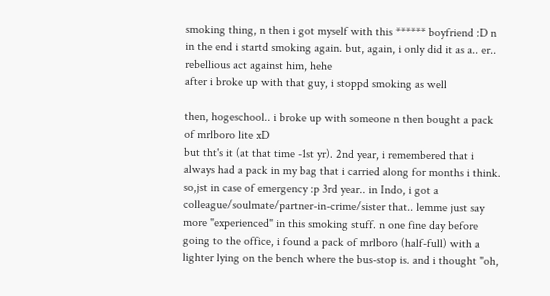smoking thing, n then i got myself with this ****** boyfriend :D n in the end i startd smoking again. but, again, i only did it as a.. er.. rebellious act against him, hehe
after i broke up with that guy, i stoppd smoking as well

then, hogeschool.. i broke up with someone n then bought a pack of mrlboro lite xD
but tht's it (at that time -1st yr). 2nd year, i remembered that i always had a pack in my bag that i carried along for months i think. so,jst in case of emergency :p 3rd year.. in Indo, i got a colleague/soulmate/partner-in-crime/sister that.. lemme just say more "experienced" in this smoking stuff. n one fine day before going to the office, i found a pack of mrlboro (half-full) with a lighter lying on the bench where the bus-stop is. and i thought "oh,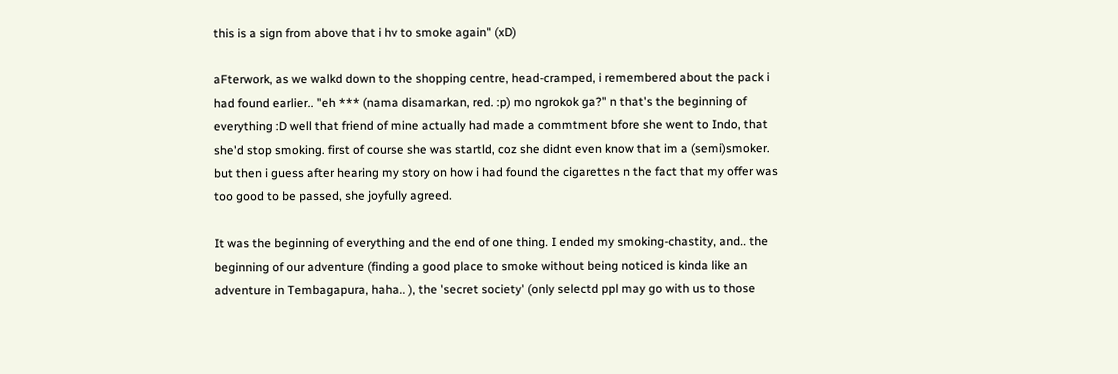this is a sign from above that i hv to smoke again" (xD)

aFterwork, as we walkd down to the shopping centre, head-cramped, i remembered about the pack i had found earlier.. "eh *** (nama disamarkan, red. :p) mo ngrokok ga?" n that's the beginning of everything :D well that friend of mine actually had made a commtment bfore she went to Indo, that she'd stop smoking. first of course she was startld, coz she didnt even know that im a (semi)smoker. but then i guess after hearing my story on how i had found the cigarettes n the fact that my offer was too good to be passed, she joyfully agreed.

It was the beginning of everything and the end of one thing. I ended my smoking-chastity, and.. the beginning of our adventure (finding a good place to smoke without being noticed is kinda like an adventure in Tembagapura, haha.. ), the 'secret society' (only selectd ppl may go with us to those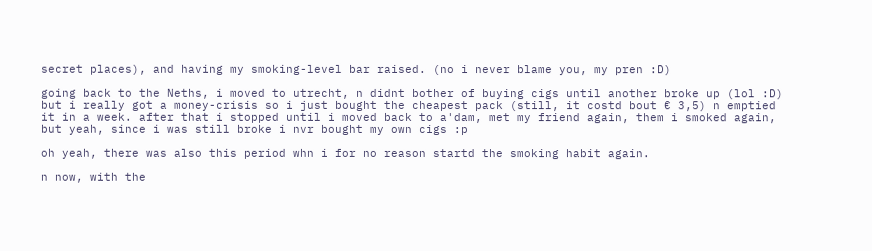secret places), and having my smoking-level bar raised. (no i never blame you, my pren :D)

going back to the Neths, i moved to utrecht, n didnt bother of buying cigs until another broke up (lol :D) but i really got a money-crisis so i just bought the cheapest pack (still, it costd bout € 3,5) n emptied it in a week. after that i stopped until i moved back to a'dam, met my friend again, them i smoked again, but yeah, since i was still broke i nvr bought my own cigs :p

oh yeah, there was also this period whn i for no reason startd the smoking habit again.

n now, with the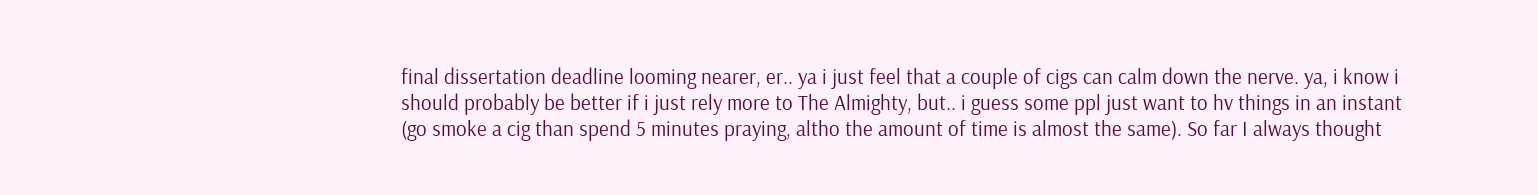final dissertation deadline looming nearer, er.. ya i just feel that a couple of cigs can calm down the nerve. ya, i know i should probably be better if i just rely more to The Almighty, but.. i guess some ppl just want to hv things in an instant (go smoke a cig than spend 5 minutes praying, altho the amount of time is almost the same). So far I always thought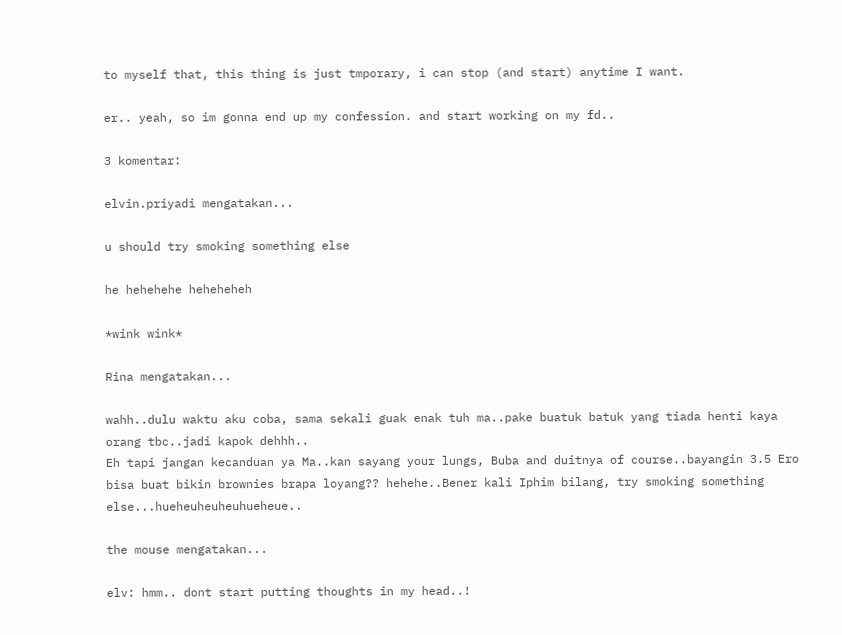to myself that, this thing is just tmporary, i can stop (and start) anytime I want.

er.. yeah, so im gonna end up my confession. and start working on my fd..

3 komentar:

elvin.priyadi mengatakan...

u should try smoking something else

he hehehehe heheheheh

*wink wink*

Rina mengatakan...

wahh..dulu waktu aku coba, sama sekali guak enak tuh ma..pake buatuk batuk yang tiada henti kaya orang tbc..jadi kapok dehhh..
Eh tapi jangan kecanduan ya Ma..kan sayang your lungs, Buba and duitnya of course..bayangin 3.5 Ero bisa buat bikin brownies brapa loyang?? hehehe..Bener kali Iphim bilang, try smoking something else...hueheuheuheuhueheue..

the mouse mengatakan...

elv: hmm.. dont start putting thoughts in my head..!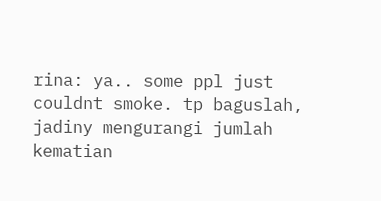rina: ya.. some ppl just couldnt smoke. tp baguslah, jadiny mengurangi jumlah kematian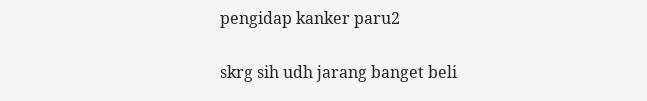pengidap kanker paru2

skrg sih udh jarang banget beli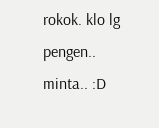rokok. klo lg pengen.. minta.. :D